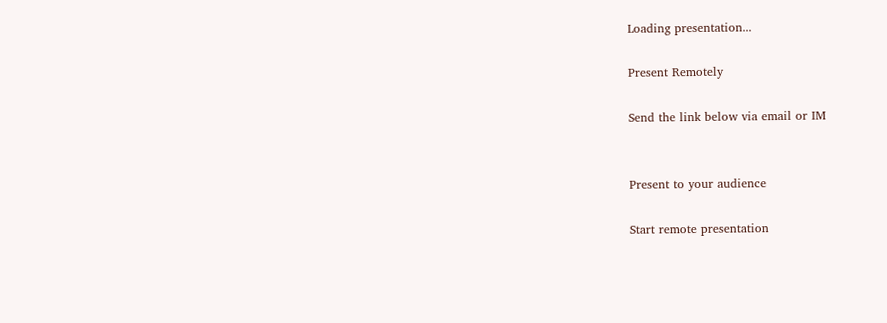Loading presentation...

Present Remotely

Send the link below via email or IM


Present to your audience

Start remote presentation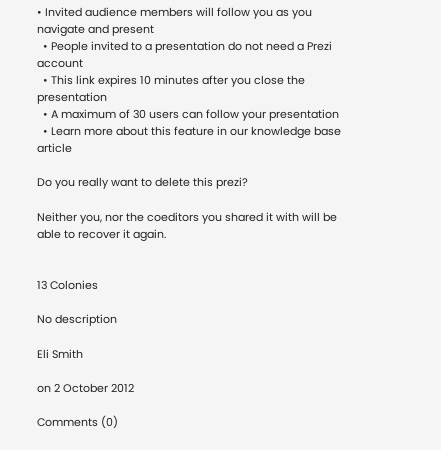• Invited audience members will follow you as you navigate and present
  • People invited to a presentation do not need a Prezi account
  • This link expires 10 minutes after you close the presentation
  • A maximum of 30 users can follow your presentation
  • Learn more about this feature in our knowledge base article

Do you really want to delete this prezi?

Neither you, nor the coeditors you shared it with will be able to recover it again.


13 Colonies

No description

Eli Smith

on 2 October 2012

Comments (0)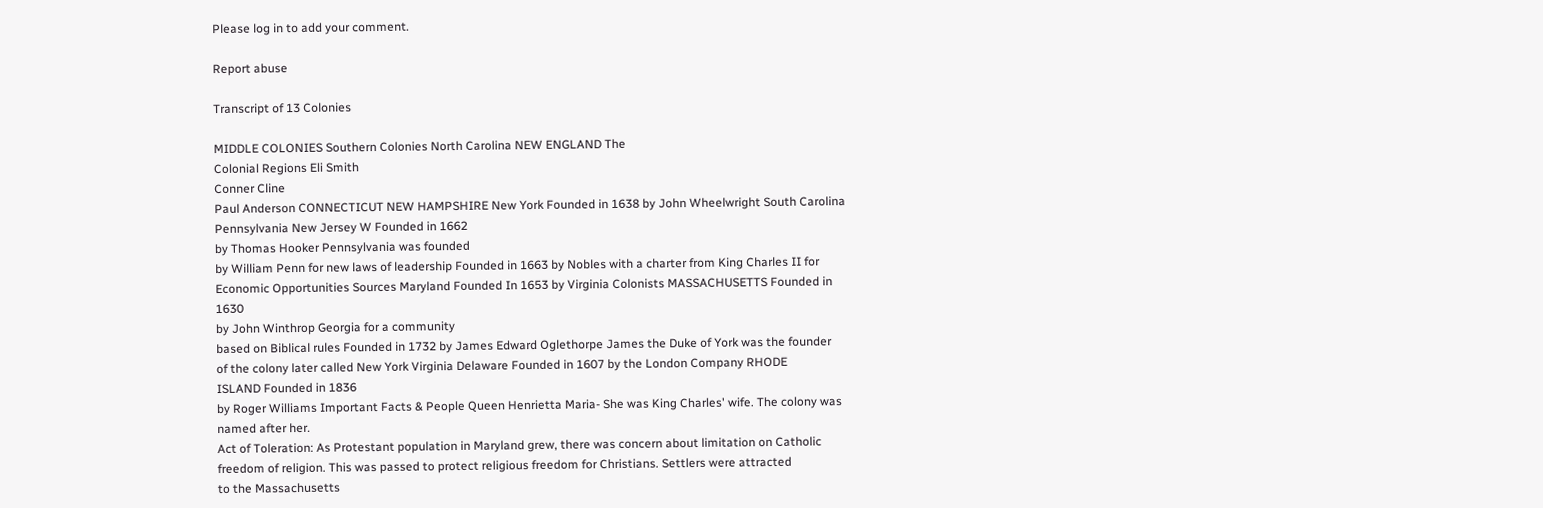Please log in to add your comment.

Report abuse

Transcript of 13 Colonies

MIDDLE COLONIES Southern Colonies North Carolina NEW ENGLAND The
Colonial Regions Eli Smith
Conner Cline
Paul Anderson CONNECTICUT NEW HAMPSHIRE New York Founded in 1638 by John Wheelwright South Carolina Pennsylvania New Jersey W Founded in 1662
by Thomas Hooker Pennsylvania was founded
by William Penn for new laws of leadership Founded in 1663 by Nobles with a charter from King Charles II for Economic Opportunities Sources Maryland Founded In 1653 by Virginia Colonists MASSACHUSETTS Founded in 1630
by John Winthrop Georgia for a community
based on Biblical rules Founded in 1732 by James Edward Oglethorpe James the Duke of York was the founder
of the colony later called New York Virginia Delaware Founded in 1607 by the London Company RHODE
ISLAND Founded in 1836
by Roger Williams Important Facts & People Queen Henrietta Maria- She was King Charles' wife. The colony was named after her.
Act of Toleration: As Protestant population in Maryland grew, there was concern about limitation on Catholic freedom of religion. This was passed to protect religious freedom for Christians. Settlers were attracted
to the Massachusetts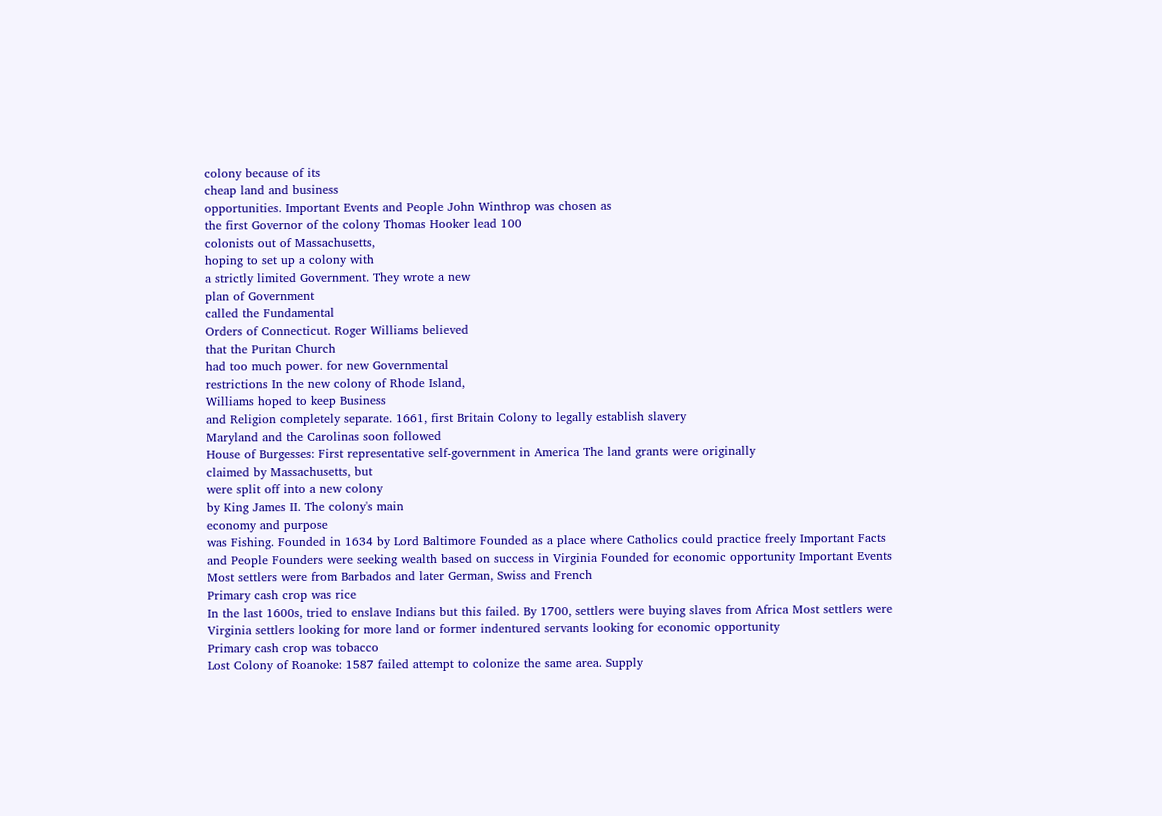colony because of its
cheap land and business
opportunities. Important Events and People John Winthrop was chosen as
the first Governor of the colony Thomas Hooker lead 100
colonists out of Massachusetts,
hoping to set up a colony with
a strictly limited Government. They wrote a new
plan of Government
called the Fundamental
Orders of Connecticut. Roger Williams believed
that the Puritan Church
had too much power. for new Governmental
restrictions In the new colony of Rhode Island,
Williams hoped to keep Business
and Religion completely separate. 1661, first Britain Colony to legally establish slavery
Maryland and the Carolinas soon followed
House of Burgesses: First representative self-government in America The land grants were originally
claimed by Massachusetts, but
were split off into a new colony
by King James II. The colony's main
economy and purpose
was Fishing. Founded in 1634 by Lord Baltimore Founded as a place where Catholics could practice freely Important Facts and People Founders were seeking wealth based on success in Virginia Founded for economic opportunity Important Events Most settlers were from Barbados and later German, Swiss and French
Primary cash crop was rice
In the last 1600s, tried to enslave Indians but this failed. By 1700, settlers were buying slaves from Africa Most settlers were Virginia settlers looking for more land or former indentured servants looking for economic opportunity
Primary cash crop was tobacco
Lost Colony of Roanoke: 1587 failed attempt to colonize the same area. Supply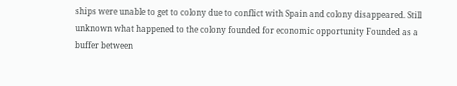ships were unable to get to colony due to conflict with Spain and colony disappeared. Still unknown what happened to the colony founded for economic opportunity Founded as a buffer between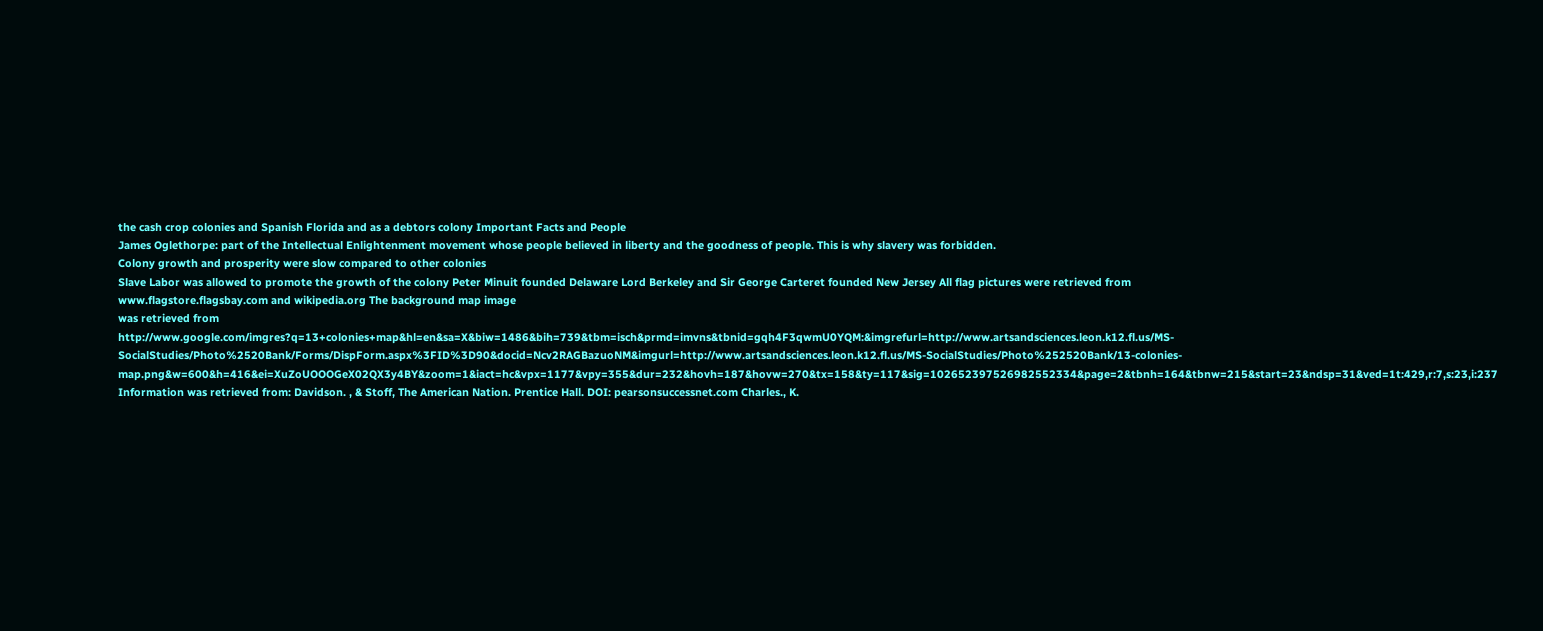the cash crop colonies and Spanish Florida and as a debtors colony Important Facts and People
James Oglethorpe: part of the Intellectual Enlightenment movement whose people believed in liberty and the goodness of people. This is why slavery was forbidden.
Colony growth and prosperity were slow compared to other colonies
Slave Labor was allowed to promote the growth of the colony Peter Minuit founded Delaware Lord Berkeley and Sir George Carteret founded New Jersey All flag pictures were retrieved from
www.flagstore.flagsbay.com and wikipedia.org The background map image
was retrieved from
http://www.google.com/imgres?q=13+colonies+map&hl=en&sa=X&biw=1486&bih=739&tbm=isch&prmd=imvns&tbnid=gqh4F3qwmU0YQM:&imgrefurl=http://www.artsandsciences.leon.k12.fl.us/MS-SocialStudies/Photo%2520Bank/Forms/DispForm.aspx%3FID%3D90&docid=Ncv2RAGBazuoNM&imgurl=http://www.artsandsciences.leon.k12.fl.us/MS-SocialStudies/Photo%252520Bank/13-colonies-map.png&w=600&h=416&ei=XuZoUOOOGeX02QX3y4BY&zoom=1&iact=hc&vpx=1177&vpy=355&dur=232&hovh=187&hovw=270&tx=158&ty=117&sig=102652397526982552334&page=2&tbnh=164&tbnw=215&start=23&ndsp=31&ved=1t:429,r:7,s:23,i:237 Information was retrieved from: Davidson. , & Stoff, The American Nation. Prentice Hall. DOI: pearsonsuccessnet.com Charles., K.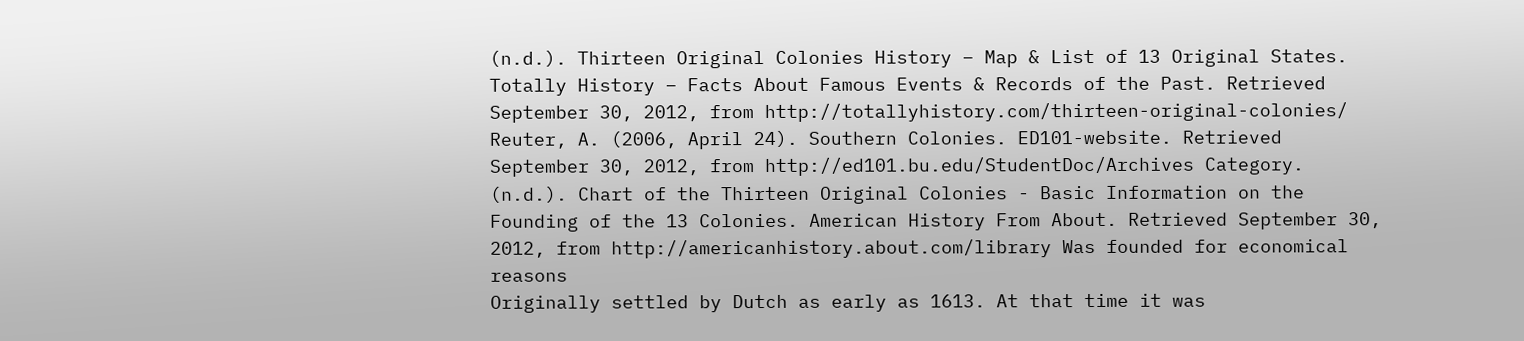(n.d.). Thirteen Original Colonies History – Map & List of 13 Original States. Totally History – Facts About Famous Events & Records of the Past. Retrieved September 30, 2012, from http://totallyhistory.com/thirteen-original-colonies/ Reuter, A. (2006, April 24). Southern Colonies. ED101-website. Retrieved September 30, 2012, from http://ed101.bu.edu/StudentDoc/Archives Category. (n.d.). Chart of the Thirteen Original Colonies - Basic Information on the Founding of the 13 Colonies. American History From About. Retrieved September 30, 2012, from http://americanhistory.about.com/library Was founded for economical reasons
Originally settled by Dutch as early as 1613. At that time it was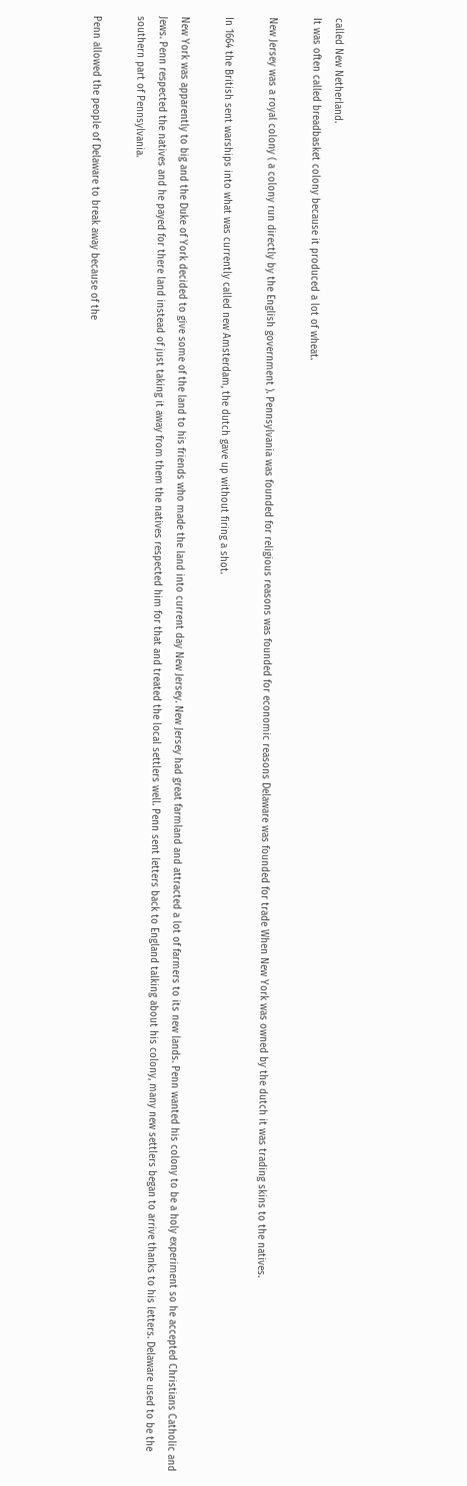called New Netherland.
It was often called breadbasket colony because it produced a lot of wheat.

New Jersey was a royal colony ( a colony run directly by the English government ). Pennsylvania was founded for religious reasons was founded for economic reasons Delaware was founded for trade When New York was owned by the dutch it was trading skins to the natives.

In 1664 the British sent warships into what was currently called new Amsterdam, the dutch gave up without firing a shot.

New York was apparently to big and the Duke of York decided to give some of the land to his friends who made the land into current day New Jersey. New Jersey had great farmland and attracted a lot of farmers to its new lands. Penn wanted his colony to be a holy experiment so he accepted Christians Catholic and Jews. Penn respected the natives and he payed for there land instead of just taking it away from them the natives respected him for that and treated the local settlers well. Penn sent letters back to England talking about his colony, many new settlers began to arrive thanks to his letters. Delaware used to be the southern part of Pennsylvania.

Penn allowed the people of Delaware to break away because of the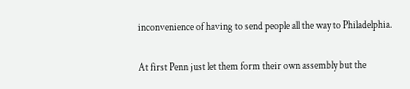inconvenience of having to send people all the way to Philadelphia.

At first Penn just let them form their own assembly but the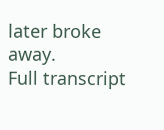later broke away.
Full transcript